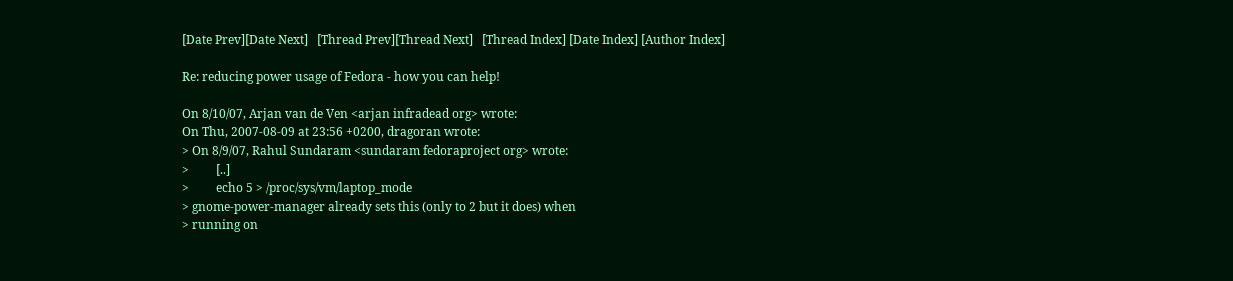[Date Prev][Date Next]   [Thread Prev][Thread Next]   [Thread Index] [Date Index] [Author Index]

Re: reducing power usage of Fedora - how you can help!

On 8/10/07, Arjan van de Ven <arjan infradead org> wrote:
On Thu, 2007-08-09 at 23:56 +0200, dragoran wrote:
> On 8/9/07, Rahul Sundaram <sundaram fedoraproject org> wrote:
>         [..]
>         echo 5 > /proc/sys/vm/laptop_mode
> gnome-power-manager already sets this (only to 2 but it does) when
> running on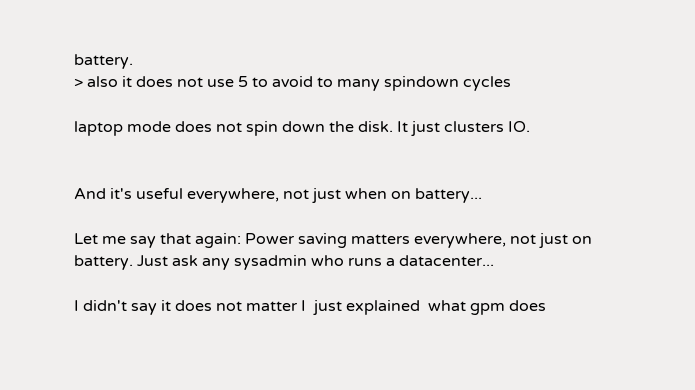battery.
> also it does not use 5 to avoid to many spindown cycles

laptop mode does not spin down the disk. It just clusters IO.


And it's useful everywhere, not just when on battery...

Let me say that again: Power saving matters everywhere, not just on
battery. Just ask any sysadmin who runs a datacenter...

I didn't say it does not matter I  just explained  what gpm does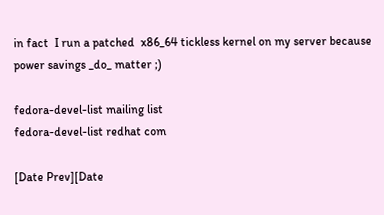in fact  I run a patched  x86_64 tickless kernel on my server because power savings _do_ matter ;)

fedora-devel-list mailing list
fedora-devel-list redhat com

[Date Prev][Date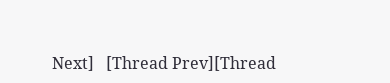Next]   [Thread Prev][Thread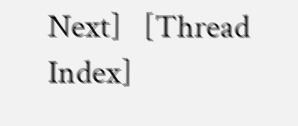Next]   [Thread Index]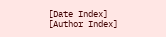[Date Index] [Author Index]